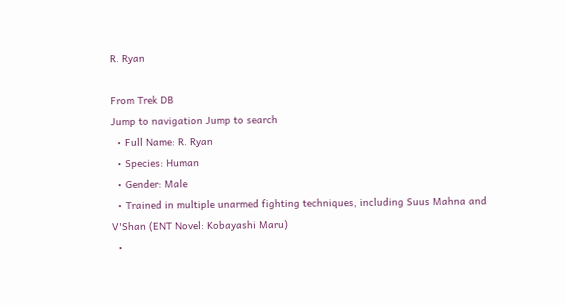R. Ryan

From Trek DB
Jump to navigation Jump to search
  • Full Name: R. Ryan
  • Species: Human
  • Gender: Male
  • Trained in multiple unarmed fighting techniques, including Suus Mahna and V'Shan (ENT Novel: Kobayashi Maru)
  •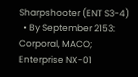Sharpshooter (ENT S3-4)
  • By September 2153: Corporal, MACO; Enterprise NX-01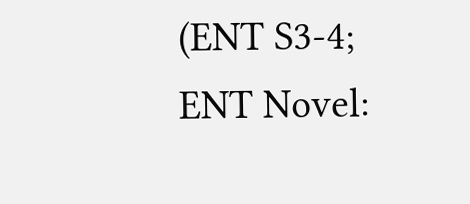(ENT S3-4; ENT Novel: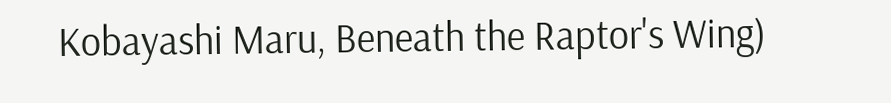Kobayashi Maru, Beneath the Raptor's Wing)